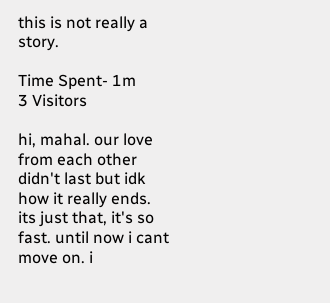this is not really a story.

Time Spent- 1m
3 Visitors

hi, mahal. our love from each other didn't last but idk how it really ends. its just that, it's so fast. until now i cant move on. i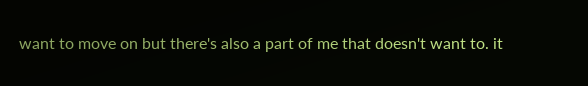want to move on but there's also a part of me that doesn't want to. it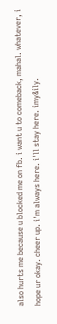also hurts me because u blocked me on fb. i want u to comeback, mahal. whatever, i hope ur okay. cheer up. i'm always here. i'll stay here. imy&ily.